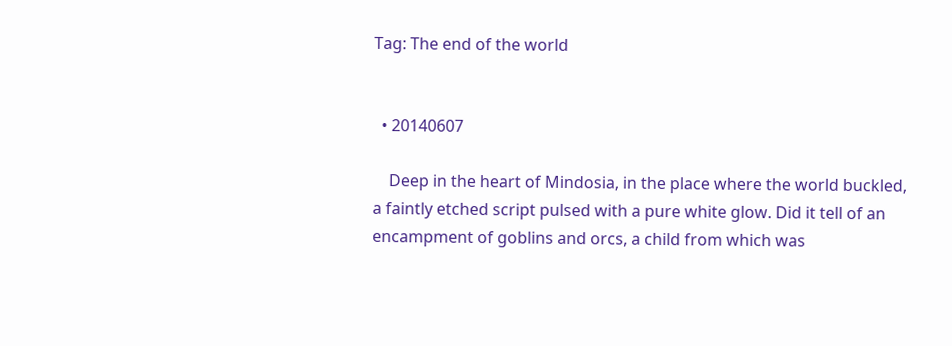Tag: The end of the world


  • 20140607

    Deep in the heart of Mindosia, in the place where the world buckled, a faintly etched script pulsed with a pure white glow. Did it tell of an encampment of goblins and orcs, a child from which was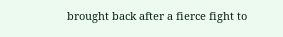brought back after a fierce fight to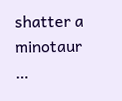shatter a minotaur …